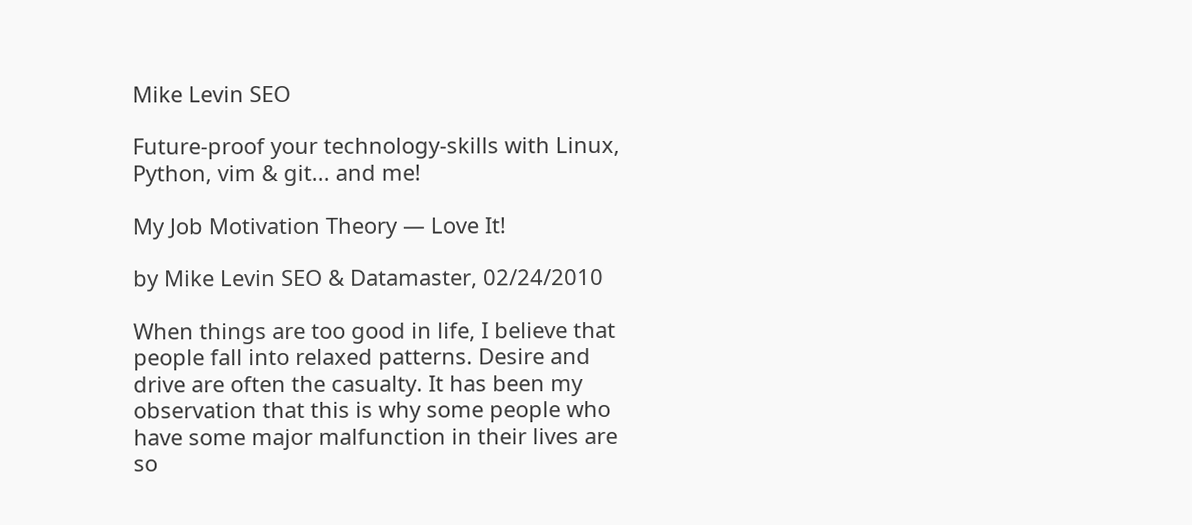Mike Levin SEO

Future-proof your technology-skills with Linux, Python, vim & git... and me!

My Job Motivation Theory — Love It!

by Mike Levin SEO & Datamaster, 02/24/2010

When things are too good in life, I believe that people fall into relaxed patterns. Desire and drive are often the casualty. It has been my observation that this is why some people who have some major malfunction in their lives are so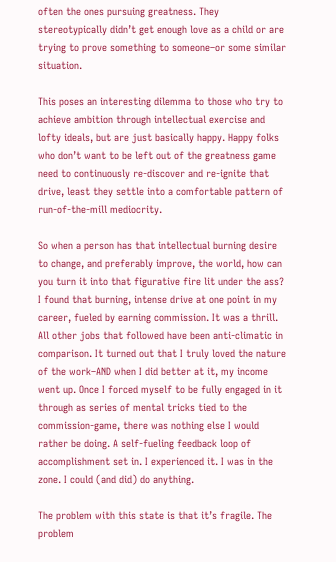often the ones pursuing greatness. They stereotypically didn’t get enough love as a child or are trying to prove something to someone–or some similar situation.

This poses an interesting dilemma to those who try to achieve ambition through intellectual exercise and lofty ideals, but are just basically happy. Happy folks who don’t want to be left out of the greatness game need to continuously re-discover and re-ignite that drive, least they settle into a comfortable pattern of run-of-the-mill mediocrity.

So when a person has that intellectual burning desire to change, and preferably improve, the world, how can you turn it into that figurative fire lit under the ass? I found that burning, intense drive at one point in my career, fueled by earning commission. It was a thrill. All other jobs that followed have been anti-climatic in comparison. It turned out that I truly loved the nature of the work–AND when I did better at it, my income went up. Once I forced myself to be fully engaged in it through as series of mental tricks tied to the commission-game, there was nothing else I would rather be doing. A self-fueling feedback loop of accomplishment set in. I experienced it. I was in the zone. I could (and did) do anything.

The problem with this state is that it’s fragile. The problem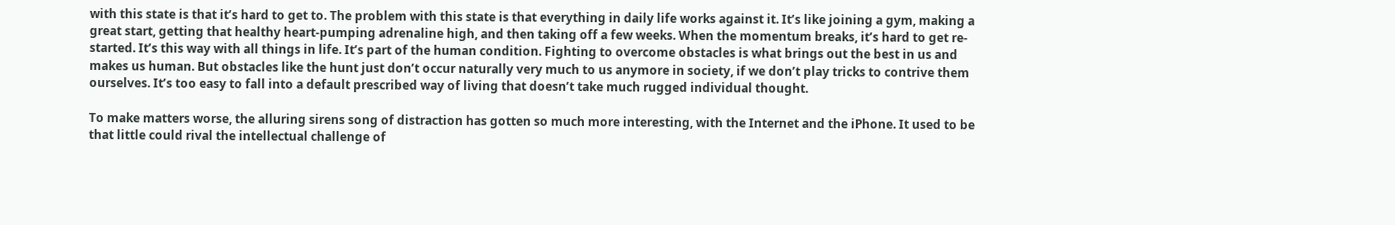with this state is that it’s hard to get to. The problem with this state is that everything in daily life works against it. It’s like joining a gym, making a great start, getting that healthy heart-pumping adrenaline high, and then taking off a few weeks. When the momentum breaks, it’s hard to get re-started. It’s this way with all things in life. It’s part of the human condition. Fighting to overcome obstacles is what brings out the best in us and makes us human. But obstacles like the hunt just don’t occur naturally very much to us anymore in society, if we don’t play tricks to contrive them ourselves. It’s too easy to fall into a default prescribed way of living that doesn’t take much rugged individual thought.

To make matters worse, the alluring sirens song of distraction has gotten so much more interesting, with the Internet and the iPhone. It used to be that little could rival the intellectual challenge of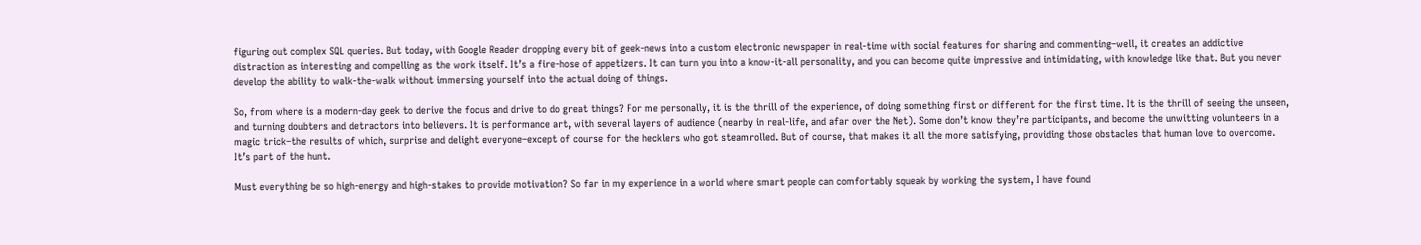figuring out complex SQL queries. But today, with Google Reader dropping every bit of geek-news into a custom electronic newspaper in real-time with social features for sharing and commenting–well, it creates an addictive distraction as interesting and compelling as the work itself. It’s a fire-hose of appetizers. It can turn you into a know-it-all personality, and you can become quite impressive and intimidating, with knowledge like that. But you never develop the ability to walk-the-walk without immersing yourself into the actual doing of things.

So, from where is a modern-day geek to derive the focus and drive to do great things? For me personally, it is the thrill of the experience, of doing something first or different for the first time. It is the thrill of seeing the unseen, and turning doubters and detractors into believers. It is performance art, with several layers of audience (nearby in real-life, and afar over the Net). Some don’t know they’re participants, and become the unwitting volunteers in a magic trick–the results of which, surprise and delight everyone–except of course for the hecklers who got steamrolled. But of course, that makes it all the more satisfying, providing those obstacles that human love to overcome. It’s part of the hunt.

Must everything be so high-energy and high-stakes to provide motivation? So far in my experience in a world where smart people can comfortably squeak by working the system, I have found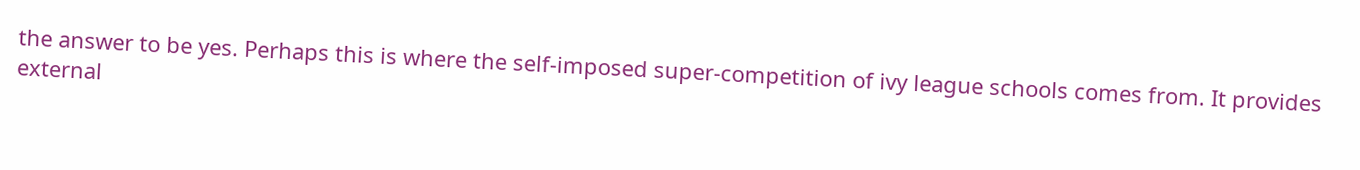the answer to be yes. Perhaps this is where the self-imposed super-competition of ivy league schools comes from. It provides external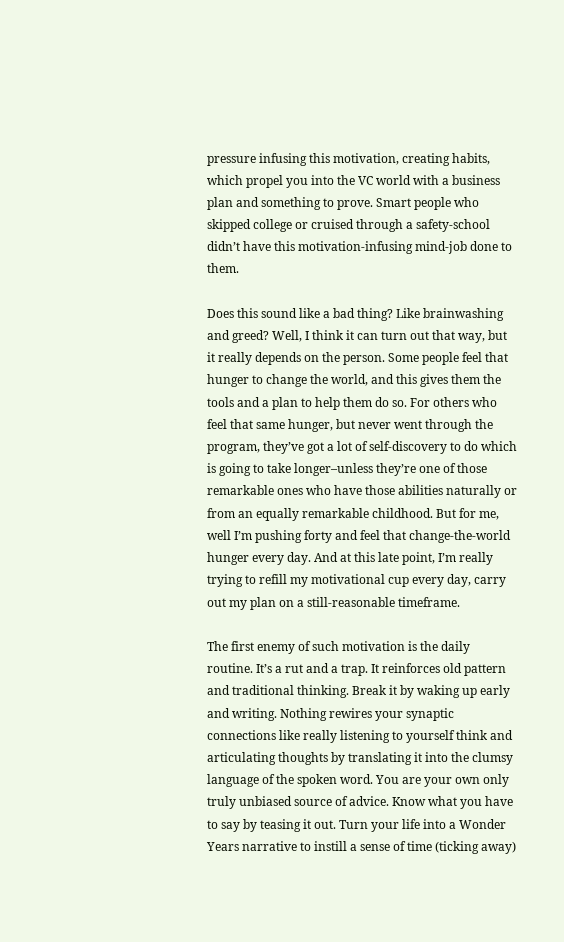pressure infusing this motivation, creating habits, which propel you into the VC world with a business plan and something to prove. Smart people who skipped college or cruised through a safety-school didn’t have this motivation-infusing mind-job done to them.

Does this sound like a bad thing? Like brainwashing and greed? Well, I think it can turn out that way, but it really depends on the person. Some people feel that hunger to change the world, and this gives them the tools and a plan to help them do so. For others who feel that same hunger, but never went through the program, they’ve got a lot of self-discovery to do which is going to take longer–unless they’re one of those remarkable ones who have those abilities naturally or from an equally remarkable childhood. But for me, well I’m pushing forty and feel that change-the-world hunger every day. And at this late point, I’m really trying to refill my motivational cup every day, carry out my plan on a still-reasonable timeframe.

The first enemy of such motivation is the daily routine. It’s a rut and a trap. It reinforces old pattern and traditional thinking. Break it by waking up early and writing. Nothing rewires your synaptic connections like really listening to yourself think and articulating thoughts by translating it into the clumsy language of the spoken word. You are your own only truly unbiased source of advice. Know what you have to say by teasing it out. Turn your life into a Wonder Years narrative to instill a sense of time (ticking away)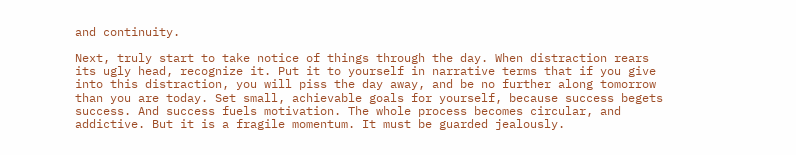and continuity.

Next, truly start to take notice of things through the day. When distraction rears its ugly head, recognize it. Put it to yourself in narrative terms that if you give into this distraction, you will piss the day away, and be no further along tomorrow than you are today. Set small, achievable goals for yourself, because success begets success. And success fuels motivation. The whole process becomes circular, and addictive. But it is a fragile momentum. It must be guarded jealously.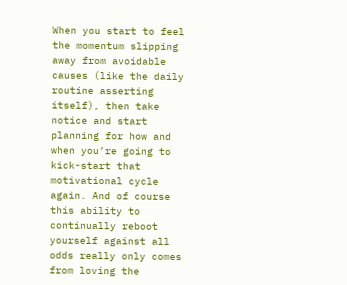When you start to feel the momentum slipping away from avoidable causes (like the daily routine asserting itself), then take notice and start planning for how and when you’re going to kick-start that motivational cycle again. And of course this ability to continually reboot yourself against all odds really only comes from loving the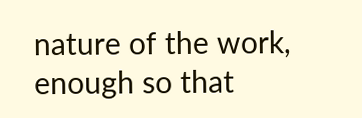nature of the work, enough so that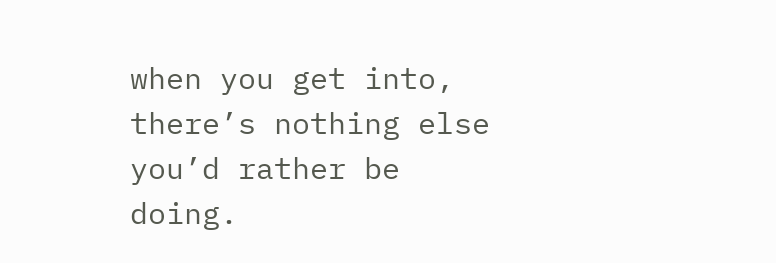when you get into, there’s nothing else you’d rather be doing.